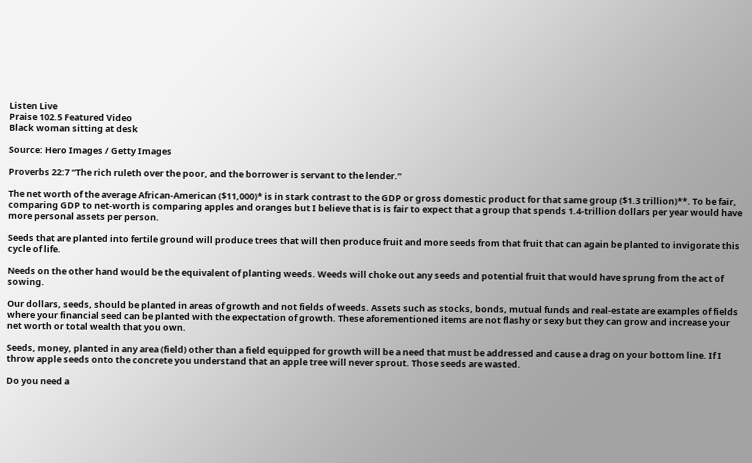Listen Live
Praise 102.5 Featured Video
Black woman sitting at desk

Source: Hero Images / Getty Images

Proverbs 22:7 “The rich ruleth over the poor, and the borrower is servant to the lender.”

The net worth of the average African-American ($11,000)* is in stark contrast to the GDP or gross domestic product for that same group ($1.3 trillion)**. To be fair, comparing GDP to net-worth is comparing apples and oranges but I believe that is is fair to expect that a group that spends 1.4-trillion dollars per year would have more personal assets per person.

Seeds that are planted into fertile ground will produce trees that will then produce fruit and more seeds from that fruit that can again be planted to invigorate this cycle of life.

Needs on the other hand would be the equivalent of planting weeds. Weeds will choke out any seeds and potential fruit that would have sprung from the act of sowing.

Our dollars, seeds, should be planted in areas of growth and not fields of weeds. Assets such as stocks, bonds, mutual funds and real-estate are examples of fields where your financial seed can be planted with the expectation of growth. These aforementioned items are not flashy or sexy but they can grow and increase your net worth or total wealth that you own.

Seeds, money, planted in any area (field) other than a field equipped for growth will be a need that must be addressed and cause a drag on your bottom line. If I throw apple seeds onto the concrete you understand that an apple tree will never sprout. Those seeds are wasted.

Do you need a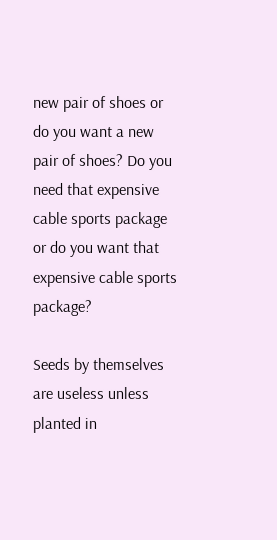new pair of shoes or do you want a new pair of shoes? Do you need that expensive cable sports package or do you want that expensive cable sports package?

Seeds by themselves are useless unless planted in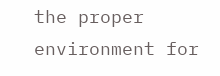the proper environment for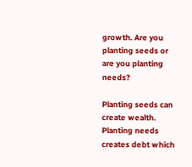growth. Are you planting seeds or are you planting needs?

Planting seeds can create wealth. Planting needs creates debt which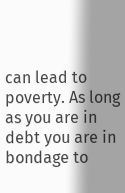can lead to poverty. As long as you are in debt you are in bondage to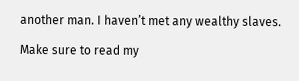another man. I haven’t met any wealthy slaves.

Make sure to read my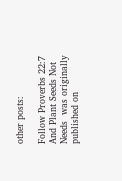other posts:

Follow Proverbs 22:7 And Plant Seeds Not Needs  was originally published on